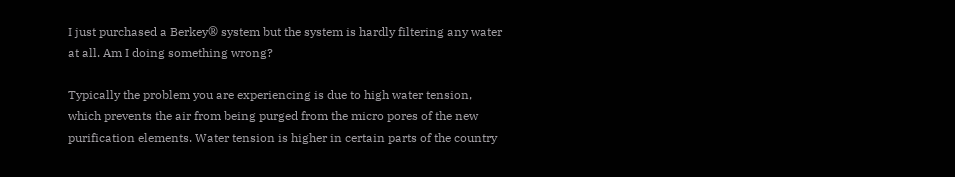I just purchased a Berkey® system but the system is hardly filtering any water at all. Am I doing something wrong?

Typically the problem you are experiencing is due to high water tension, which prevents the air from being purged from the micro pores of the new purification elements. Water tension is higher in certain parts of the country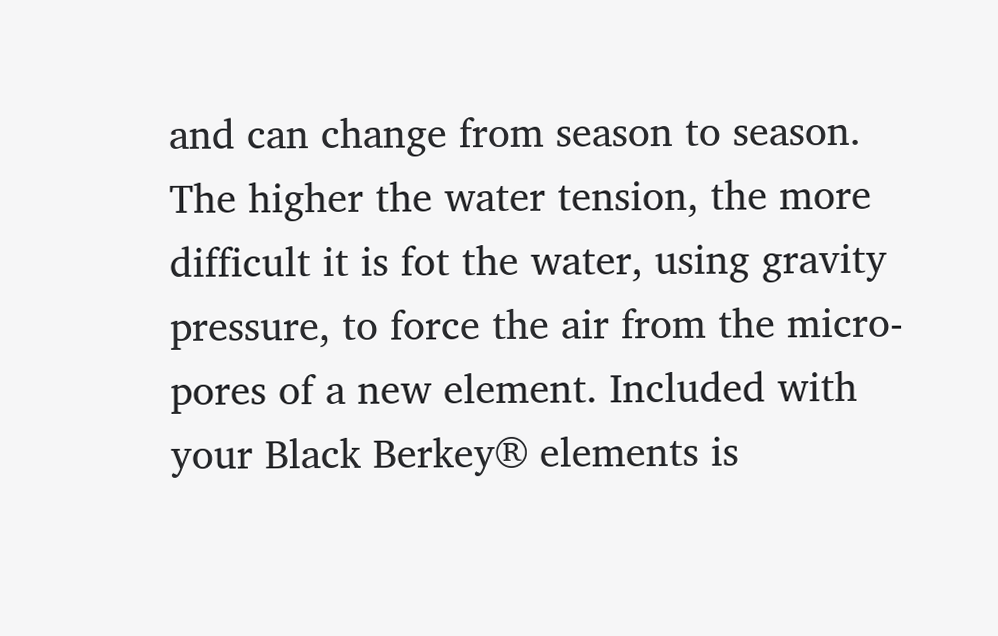and can change from season to season. The higher the water tension, the more difficult it is fot the water, using gravity pressure, to force the air from the micro-pores of a new element. Included with your Black Berkey® elements is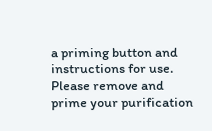a priming button and instructions for use. Please remove and prime your purification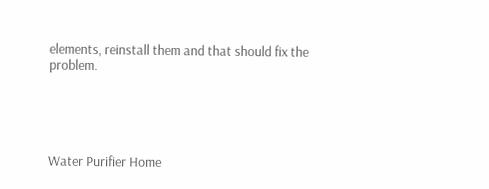elements, reinstall them and that should fix the problem.





Water Purifier Home